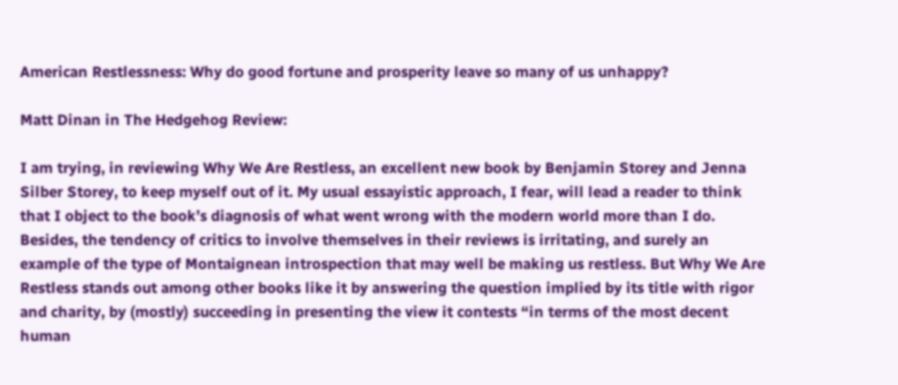American Restlessness: Why do good fortune and prosperity leave so many of us unhappy?

Matt Dinan in The Hedgehog Review:

I am trying, in reviewing Why We Are Restless, an excellent new book by Benjamin Storey and Jenna Silber Storey, to keep myself out of it. My usual essayistic approach, I fear, will lead a reader to think that I object to the book’s diagnosis of what went wrong with the modern world more than I do. Besides, the tendency of critics to involve themselves in their reviews is irritating, and surely an example of the type of Montaignean introspection that may well be making us restless. But Why We Are Restless stands out among other books like it by answering the question implied by its title with rigor and charity, by (mostly) succeeding in presenting the view it contests “in terms of the most decent human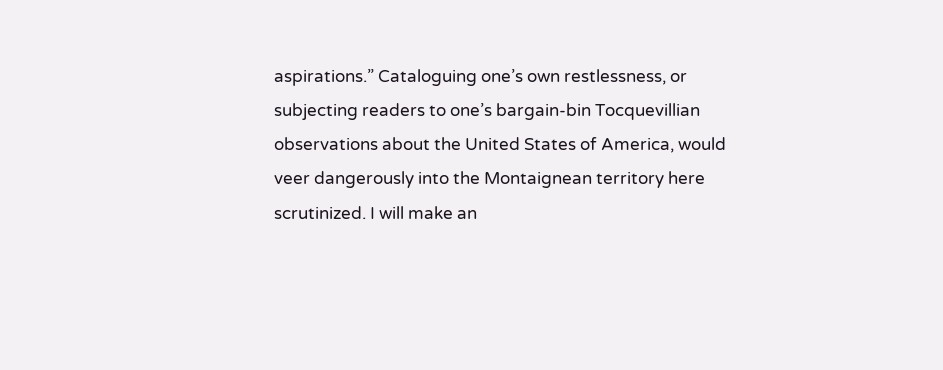aspirations.” Cataloguing one’s own restlessness, or subjecting readers to one’s bargain-bin Tocquevillian observations about the United States of America, would veer dangerously into the Montaignean territory here scrutinized. I will make an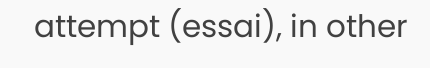attempt (essai), in other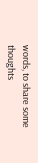words, to share some thoughts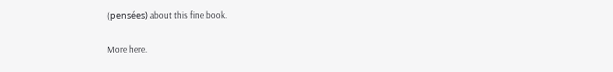(pensées) about this fine book.

More here.